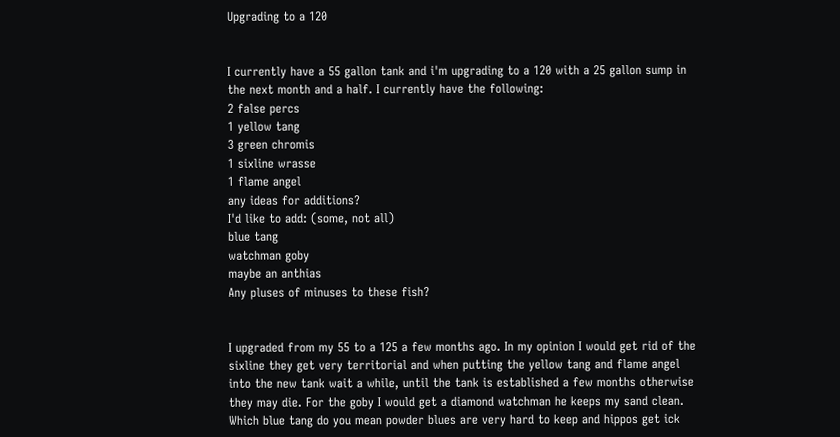Upgrading to a 120


I currently have a 55 gallon tank and i'm upgrading to a 120 with a 25 gallon sump in the next month and a half. I currently have the following:
2 false percs
1 yellow tang
3 green chromis
1 sixline wrasse
1 flame angel
any ideas for additions?
I'd like to add: (some, not all)
blue tang
watchman goby
maybe an anthias
Any pluses of minuses to these fish?


I upgraded from my 55 to a 125 a few months ago. In my opinion I would get rid of the sixline they get very territorial and when putting the yellow tang and flame angel into the new tank wait a while, until the tank is established a few months otherwise they may die. For the goby I would get a diamond watchman he keeps my sand clean. Which blue tang do you mean powder blues are very hard to keep and hippos get ick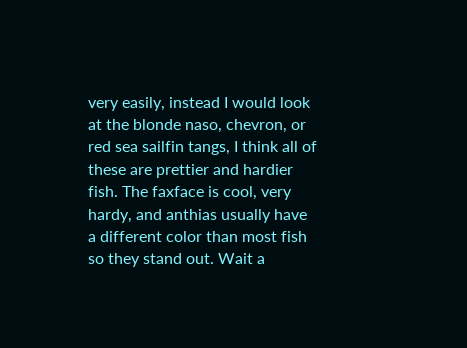very easily, instead I would look at the blonde naso, chevron, or red sea sailfin tangs, I think all of these are prettier and hardier fish. The faxface is cool, very hardy, and anthias usually have a different color than most fish so they stand out. Wait a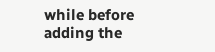while before adding the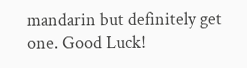mandarin but definitely get one. Good Luck!